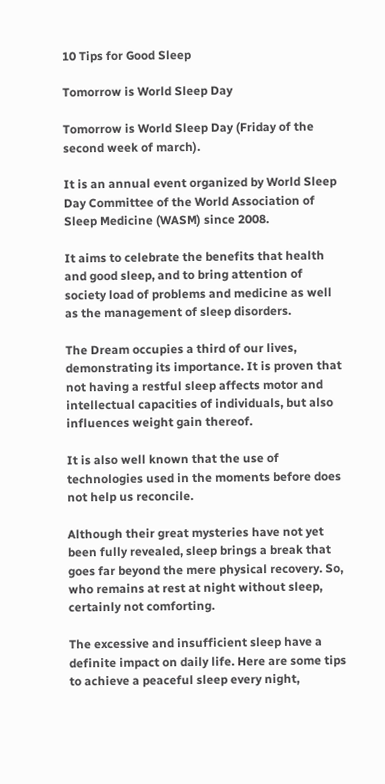10 Tips for Good Sleep

Tomorrow is World Sleep Day

Tomorrow is World Sleep Day (Friday of the second week of march).

It is an annual event organized by World Sleep Day Committee of the World Association of Sleep Medicine (WASM) since 2008.

It aims to celebrate the benefits that health and good sleep, and to bring attention of society load of problems and medicine as well as the management of sleep disorders.

The Dream occupies a third of our lives, demonstrating its importance. It is proven that not having a restful sleep affects motor and intellectual capacities of individuals, but also influences weight gain thereof.

It is also well known that the use of technologies used in the moments before does not help us reconcile.

Although their great mysteries have not yet been fully revealed, sleep brings a break that goes far beyond the mere physical recovery. So, who remains at rest at night without sleep, certainly not comforting.

The excessive and insufficient sleep have a definite impact on daily life. Here are some tips to achieve a peaceful sleep every night,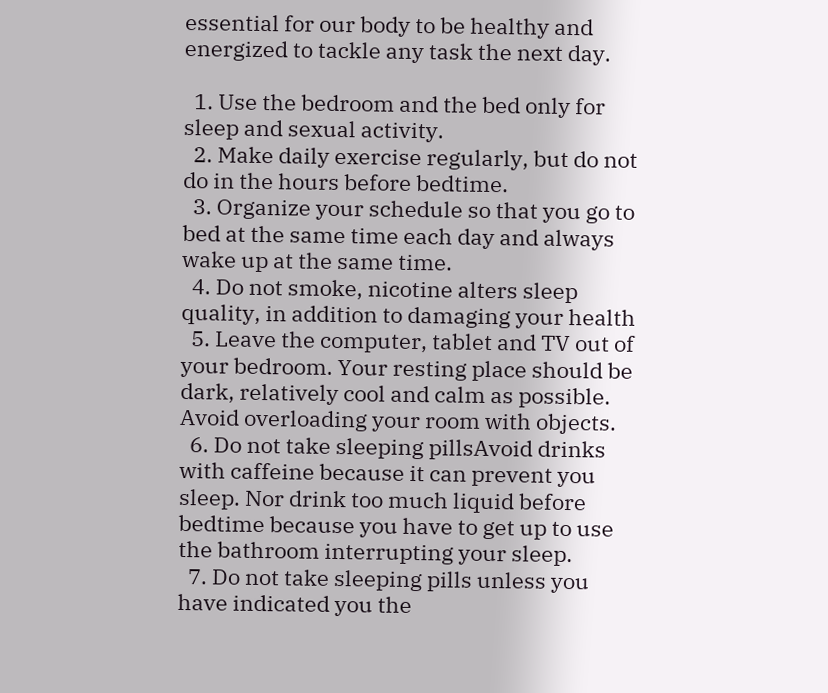essential for our body to be healthy and energized to tackle any task the next day.

  1. Use the bedroom and the bed only for sleep and sexual activity.
  2. Make daily exercise regularly, but do not do in the hours before bedtime.
  3. Organize your schedule so that you go to bed at the same time each day and always wake up at the same time.
  4. Do not smoke, nicotine alters sleep quality, in addition to damaging your health
  5. Leave the computer, tablet and TV out of your bedroom. Your resting place should be dark, relatively cool and calm as possible. Avoid overloading your room with objects.
  6. Do not take sleeping pillsAvoid drinks with caffeine because it can prevent you sleep. Nor drink too much liquid before bedtime because you have to get up to use the bathroom interrupting your sleep.
  7. Do not take sleeping pills unless you have indicated you the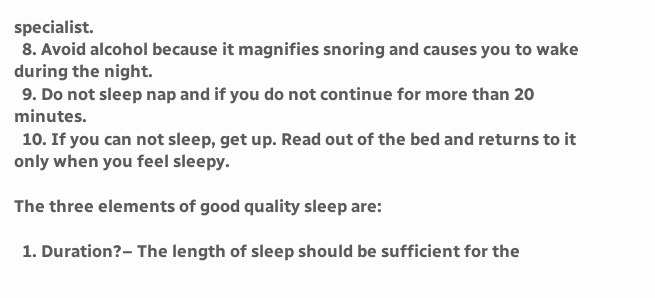specialist.
  8. Avoid alcohol because it magnifies snoring and causes you to wake during the night.
  9. Do not sleep nap and if you do not continue for more than 20 minutes.
  10. If you can not sleep, get up. Read out of the bed and returns to it only when you feel sleepy.

The three elements of good quality sleep are:

  1. Duration?– The length of sleep should be sufficient for the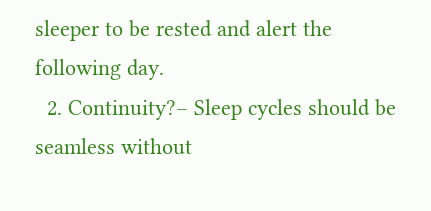sleeper to be rested and alert the following day.
  2. Continuity?– Sleep cycles should be seamless without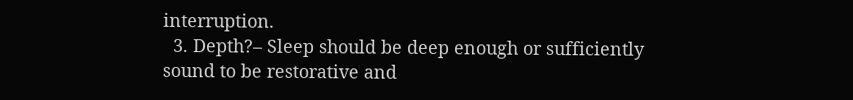interruption.
  3. Depth?– Sleep should be deep enough or sufficiently sound to be restorative and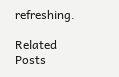refreshing.

Related Posts